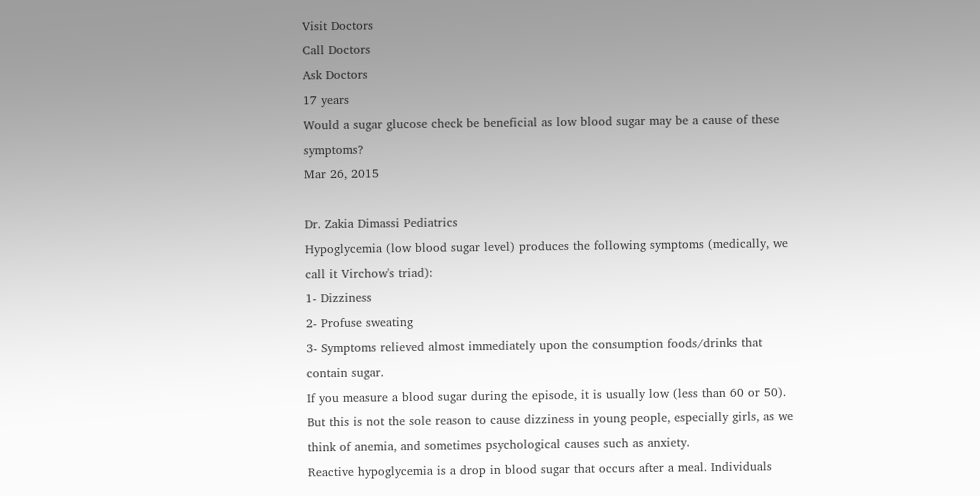Visit Doctors
Call Doctors
Ask Doctors
17 years
Would a sugar glucose check be beneficial as low blood sugar may be a cause of these symptoms?
Mar 26, 2015

Dr. Zakia Dimassi Pediatrics
Hypoglycemia (low blood sugar level) produces the following symptoms (medically, we call it Virchow's triad):
1- Dizziness
2- Profuse sweating
3- Symptoms relieved almost immediately upon the consumption foods/drinks that contain sugar.
If you measure a blood sugar during the episode, it is usually low (less than 60 or 50).
But this is not the sole reason to cause dizziness in young people, especially girls, as we think of anemia, and sometimes psychological causes such as anxiety.
Reactive hypoglycemia is a drop in blood sugar that occurs after a meal. Individuals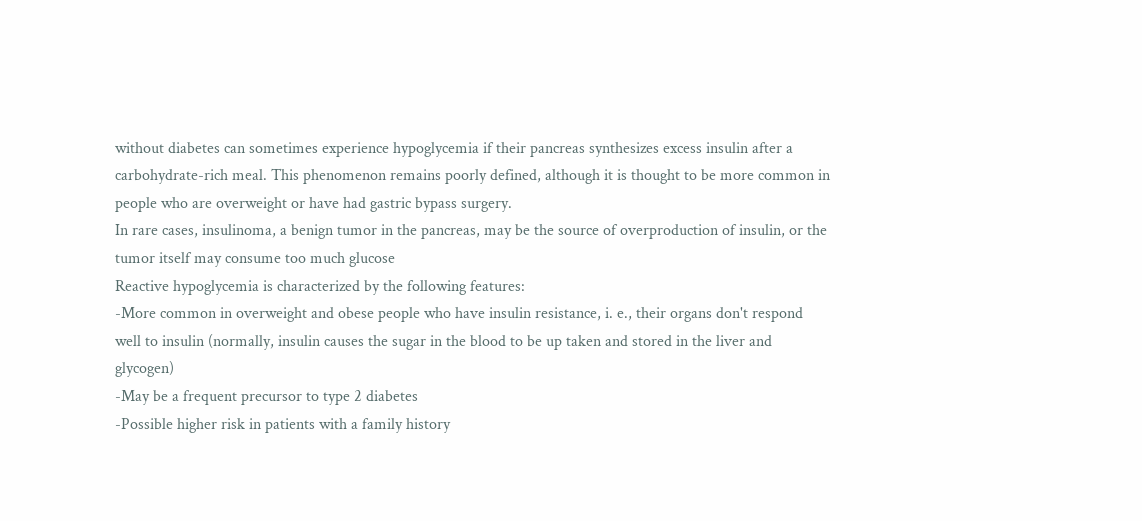without diabetes can sometimes experience hypoglycemia if their pancreas synthesizes excess insulin after a carbohydrate-rich meal. This phenomenon remains poorly defined, although it is thought to be more common in people who are overweight or have had gastric bypass surgery.
In rare cases, insulinoma, a benign tumor in the pancreas, may be the source of overproduction of insulin, or the tumor itself may consume too much glucose
Reactive hypoglycemia is characterized by the following features:
-More common in overweight and obese people who have insulin resistance, i. e., their organs don't respond well to insulin (normally, insulin causes the sugar in the blood to be up taken and stored in the liver and glycogen)
-May be a frequent precursor to type 2 diabetes
-Possible higher risk in patients with a family history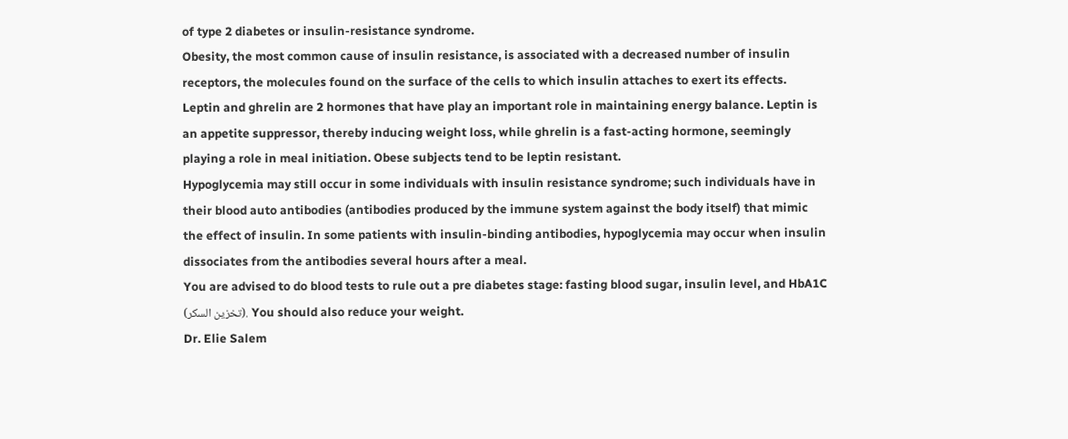of type 2 diabetes or insulin-resistance syndrome.
Obesity, the most common cause of insulin resistance, is associated with a decreased number of insulin receptors, the molecules found on the surface of the cells to which insulin attaches to exert its effects.
Leptin and ghrelin are 2 hormones that have play an important role in maintaining energy balance. Leptin is an appetite suppressor, thereby inducing weight loss, while ghrelin is a fast-acting hormone, seemingly playing a role in meal initiation. Obese subjects tend to be leptin resistant.
Hypoglycemia may still occur in some individuals with insulin resistance syndrome; such individuals have in their blood auto antibodies (antibodies produced by the immune system against the body itself) that mimic the effect of insulin. In some patients with insulin-binding antibodies, hypoglycemia may occur when insulin dissociates from the antibodies several hours after a meal.
You are advised to do blood tests to rule out a pre diabetes stage: fasting blood sugar, insulin level, and HbA1C (تخزين السكر). You should also reduce your weight.
Dr. Elie Salem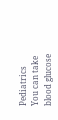Pediatrics
You can take blood glucose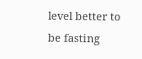level better to be fasting